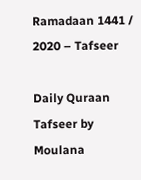Ramadaan 1441 / 2020 – Tafseer

Daily Quraan Tafseer by Moulana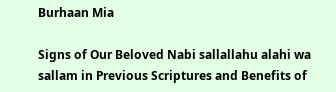Burhaan Mia

Signs of Our Beloved Nabi sallallahu alahi wa sallam in Previous Scriptures and Benefits of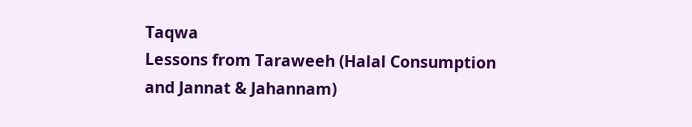Taqwa
Lessons from Taraweeh (Halal Consumption and Jannat & Jahannam)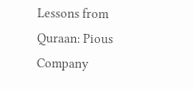Lessons from Quraan: Pious Company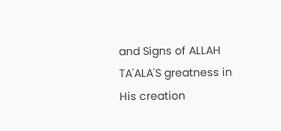and Signs of ALLAH TA'ALA'S greatness in His creation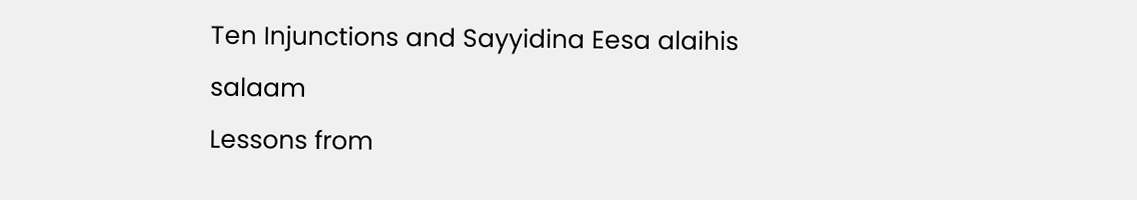Ten Injunctions and Sayyidina Eesa alaihis salaam
Lessons from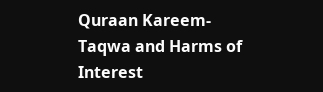Quraan Kareem-Taqwa and Harms of Interest